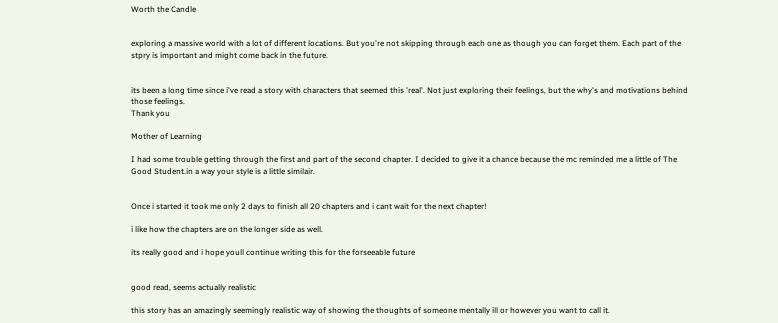Worth the Candle


exploring a massive world with a lot of different locations. But you're not skipping through each one as though you can forget them. Each part of the stpry is important and might come back in the future.


its been a long time since i've read a story with characters that seemed this 'real'. Not just exploring their feelings, but the why's and motivations behind those feelings.
Thank you

Mother of Learning

I had some trouble getting through the first and part of the second chapter. I decided to give it a chance because the mc reminded me a little of The Good Student.in a way your style is a little similair.


Once i started it took me only 2 days to finish all 20 chapters and i cant wait for the next chapter!

i like how the chapters are on the longer side as well.

its really good and i hope youll continue writing this for the forseeable future


good read, seems actually realistic

this story has an amazingly seemingly realistic way of showing the thoughts of someone mentally ill or however you want to call it.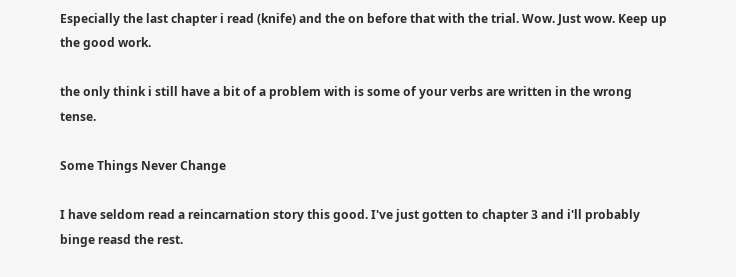Especially the last chapter i read (knife) and the on before that with the trial. Wow. Just wow. Keep up the good work.

the only think i still have a bit of a problem with is some of your verbs are written in the wrong tense.

Some Things Never Change

I have seldom read a reincarnation story this good. I've just gotten to chapter 3 and i'll probably binge reasd the rest.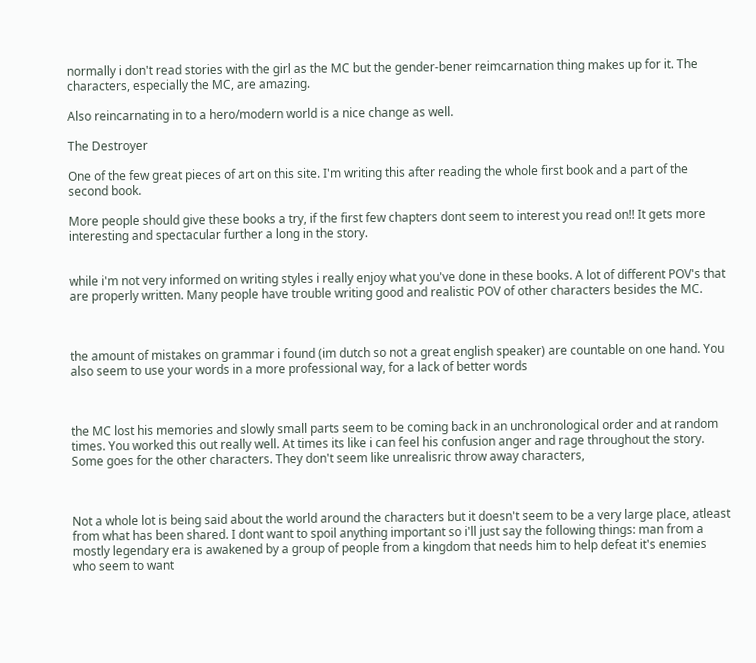normally i don't read stories with the girl as the MC but the gender-bener reimcarnation thing makes up for it. The characters, especially the MC, are amazing.

Also reincarnating in to a hero/modern world is a nice change as well.

The Destroyer

One of the few great pieces of art on this site. I'm writing this after reading the whole first book and a part of the second book.

More people should give these books a try, if the first few chapters dont seem to interest you read on!! It gets more interesting and spectacular further a long in the story.


while i'm not very informed on writing styles i really enjoy what you've done in these books. A lot of different POV's that are properly written. Many people have trouble writing good and realistic POV of other characters besides the MC.



the amount of mistakes on grammar i found (im dutch so not a great english speaker) are countable on one hand. You also seem to use your words in a more professional way, for a lack of better words



the MC lost his memories and slowly small parts seem to be coming back in an unchronological order and at random times. You worked this out really well. At times its like i can feel his confusion anger and rage throughout the story. Some goes for the other characters. They don't seem like unrealisric throw away characters,



Not a whole lot is being said about the world around the characters but it doesn't seem to be a very large place, atleast from what has been shared. I dont want to spoil anything important so i'll just say the following things: man from a mostly legendary era is awakened by a group of people from a kingdom that needs him to help defeat it's enemies who seem to want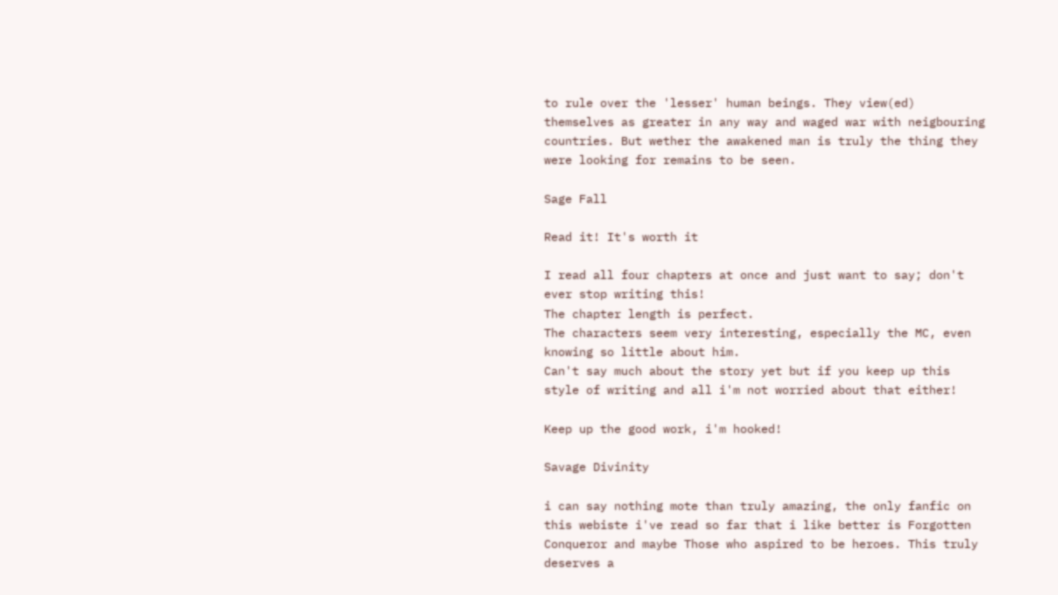to rule over the 'lesser' human beings. They view(ed) themselves as greater in any way and waged war with neigbouring countries. But wether the awakened man is truly the thing they were looking for remains to be seen.

Sage Fall

Read it! It's worth it

I read all four chapters at once and just want to say; don't ever stop writing this!
The chapter length is perfect.
The characters seem very interesting, especially the MC, even knowing so little about him.
Can't say much about the story yet but if you keep up this style of writing and all i'm not worried about that either!

Keep up the good work, i'm hooked!

Savage Divinity

i can say nothing mote than truly amazing, the only fanfic on this webiste i've read so far that i like better is Forgotten Conqueror and maybe Those who aspired to be heroes. This truly deserves a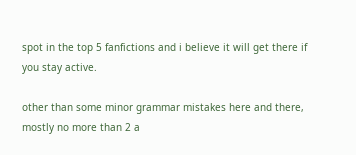spot in the top 5 fanfictions and i believe it will get there if you stay active.

other than some minor grammar mistakes here and there, mostly no more than 2 a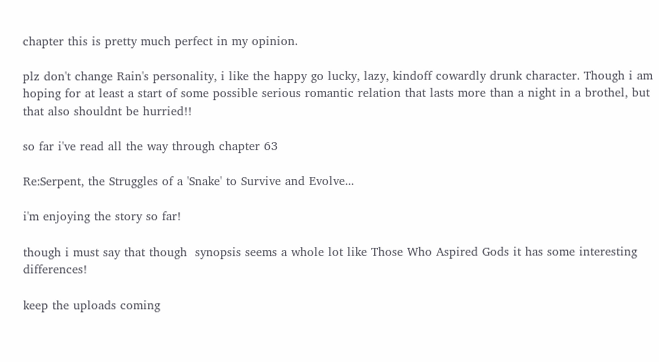chapter this is pretty much perfect in my opinion.

plz don't change Rain's personality, i like the happy go lucky, lazy, kindoff cowardly drunk character. Though i am hoping for at least a start of some possible serious romantic relation that lasts more than a night in a brothel, but that also shouldnt be hurried!!

so far i've read all the way through chapter 63

Re:Serpent, the Struggles of a 'Snake' to Survive and Evolve...

i'm enjoying the story so far!

though i must say that though  synopsis seems a whole lot like Those Who Aspired Gods it has some interesting differences!

keep the uploads coming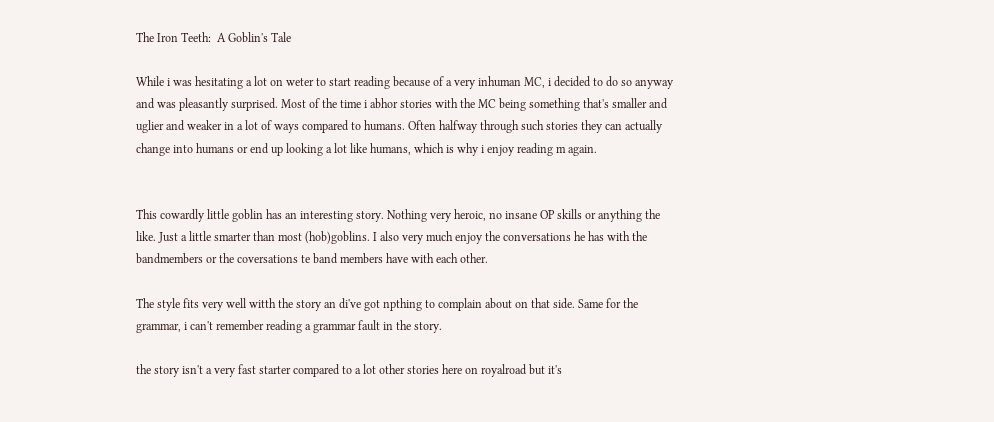The Iron Teeth:  A Goblin's Tale

While i was hesitating a lot on weter to start reading because of a very inhuman MC, i decided to do so anyway and was pleasantly surprised. Most of the time i abhor stories with the MC being something that's smaller and uglier and weaker in a lot of ways compared to humans. Often halfway through such stories they can actually change into humans or end up looking a lot like humans, which is why i enjoy reading m again.


This cowardly little goblin has an interesting story. Nothing very heroic, no insane OP skills or anything the like. Just a little smarter than most (hob)goblins. I also very much enjoy the conversations he has with the bandmembers or the coversations te band members have with each other.

The style fits very well witth the story an di've got npthing to complain about on that side. Same for the grammar, i can't remember reading a grammar fault in the story.

the story isn't a very fast starter compared to a lot other stories here on royalroad but it's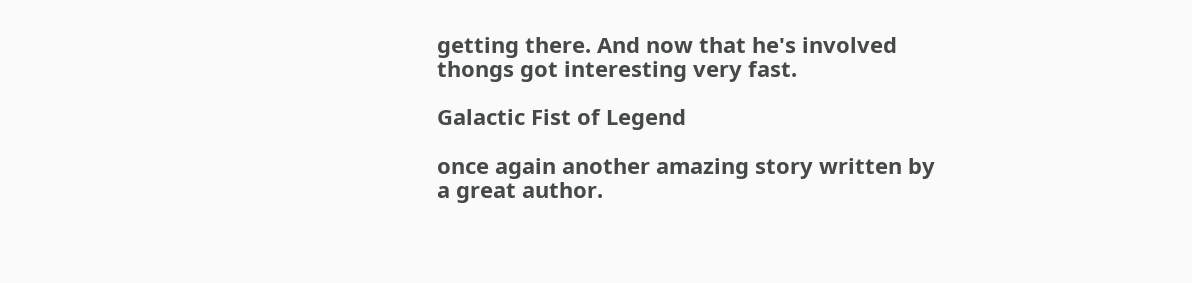getting there. And now that he's involved thongs got interesting very fast.

Galactic Fist of Legend

once again another amazing story written by a great author.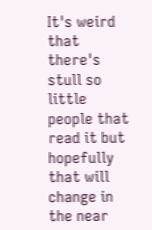It's weird that there's stull so little people that read it but hopefully that will change in the near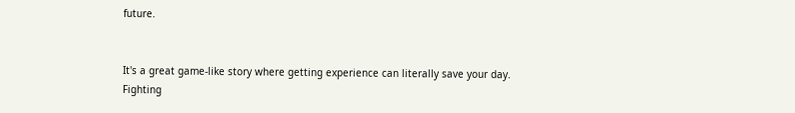future.


It's a great game-like story where getting experience can literally save your day. Fighting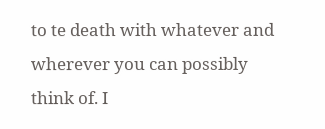to te death with whatever and wherever you can possibly think of. I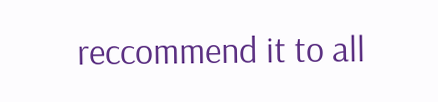reccommend it to all